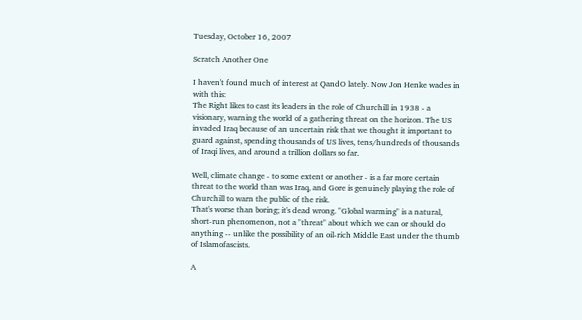Tuesday, October 16, 2007

Scratch Another One

I haven't found much of interest at QandO lately. Now Jon Henke wades in with this:
The Right likes to cast its leaders in the role of Churchill in 1938 - a visionary, warning the world of a gathering threat on the horizon. The US invaded Iraq because of an uncertain risk that we thought it important to guard against, spending thousands of US lives, tens/hundreds of thousands of Iraqi lives, and around a trillion dollars so far.

Well, climate change - to some extent or another - is a far more certain threat to the world than was Iraq, and Gore is genuinely playing the role of Churchill to warn the public of the risk.
That's worse than boring; it's dead wrong. "Global warming" is a natural, short-run phenomenon, not a "threat" about which we can or should do anything -- unlike the possibility of an oil-rich Middle East under the thumb of Islamofascists.

A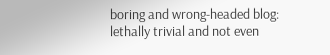boring and wrong-headed blog: lethally trivial and not even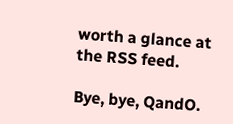worth a glance at the RSS feed.

Bye, bye, QandO.